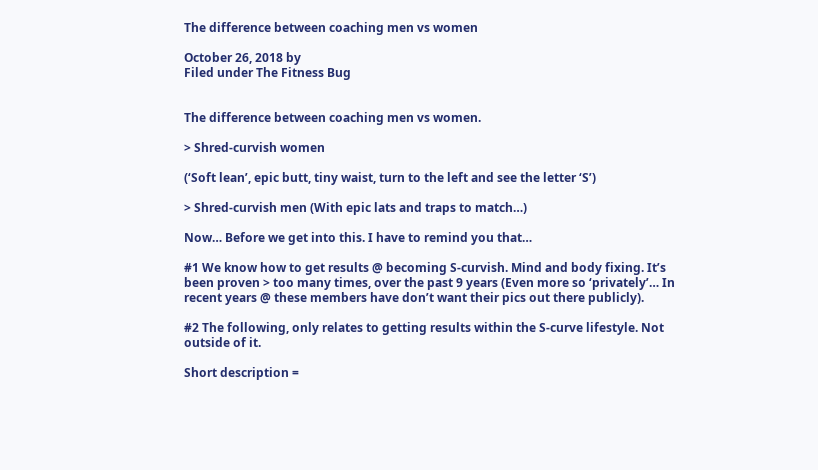The difference between coaching men vs women

October 26, 2018 by
Filed under The Fitness Bug


The difference between coaching men vs women.

> Shred-curvish women

(‘Soft lean’, epic butt, tiny waist, turn to the left and see the letter ‘S’)

> Shred-curvish men (With epic lats and traps to match…)

Now… Before we get into this. I have to remind you that…

#1 We know how to get results @ becoming S-curvish. Mind and body fixing. It’s been proven > too many times, over the past 9 years (Even more so ‘privately’… In recent years @ these members have don’t want their pics out there publicly).

#2 The following, only relates to getting results within the S-curve lifestyle. Not outside of it.

Short description =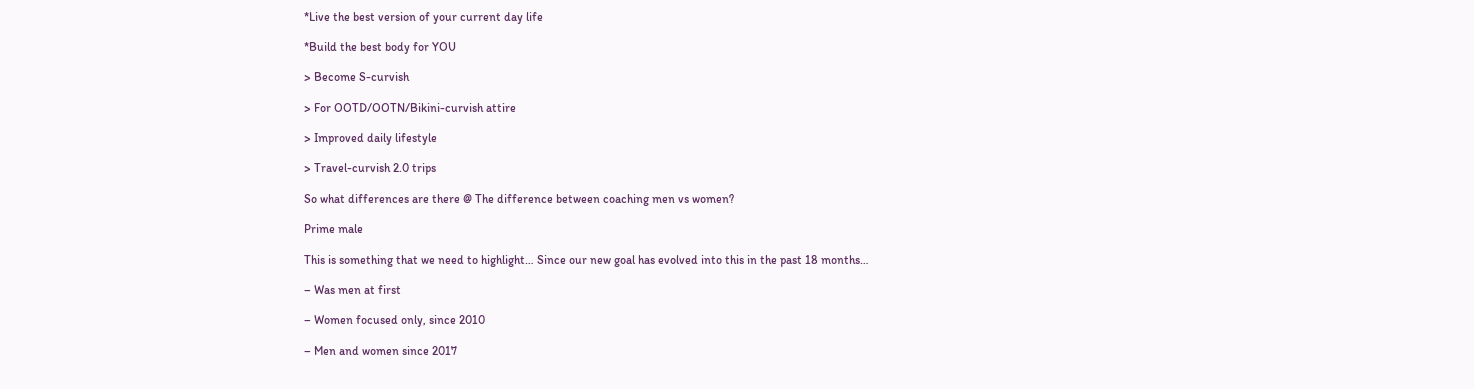*Live the best version of your current day life

*Build the best body for YOU

> Become S-curvish

> For OOTD/OOTN/Bikini-curvish attire

> Improved daily lifestyle

> Travel-curvish 2.0 trips

So what differences are there @ The difference between coaching men vs women?

Prime male

This is something that we need to highlight… Since our new goal has evolved into this in the past 18 months…

– Was men at first

– Women focused only, since 2010

– Men and women since 2017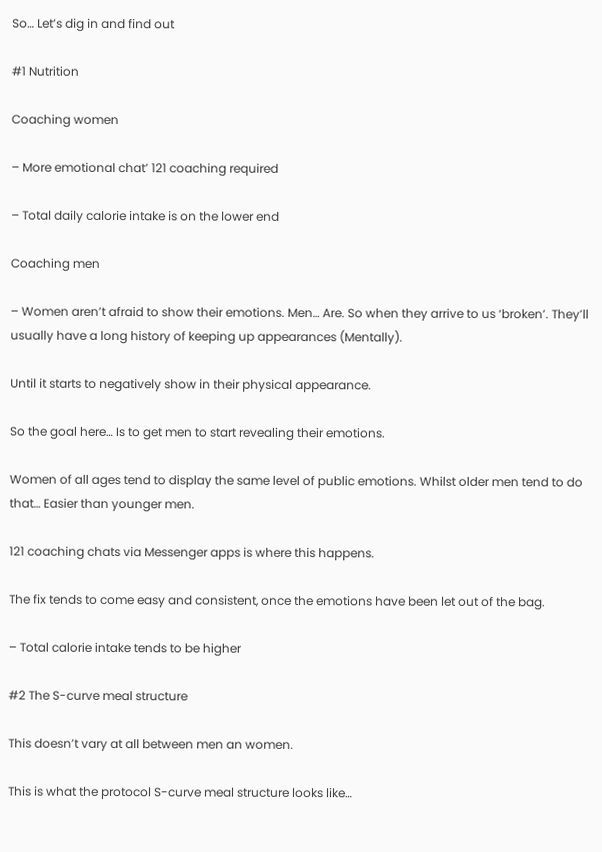So… Let’s dig in and find out

#1 Nutrition

Coaching women

– More emotional chat’ 121 coaching required

– Total daily calorie intake is on the lower end

Coaching men

– Women aren’t afraid to show their emotions. Men… Are. So when they arrive to us ‘broken’. They’ll usually have a long history of keeping up appearances (Mentally).

Until it starts to negatively show in their physical appearance.

So the goal here… Is to get men to start revealing their emotions.

Women of all ages tend to display the same level of public emotions. Whilst older men tend to do that… Easier than younger men.

121 coaching chats via Messenger apps is where this happens.

The fix tends to come easy and consistent, once the emotions have been let out of the bag.

– Total calorie intake tends to be higher

#2 The S-curve meal structure

This doesn’t vary at all between men an women.

This is what the protocol S-curve meal structure looks like…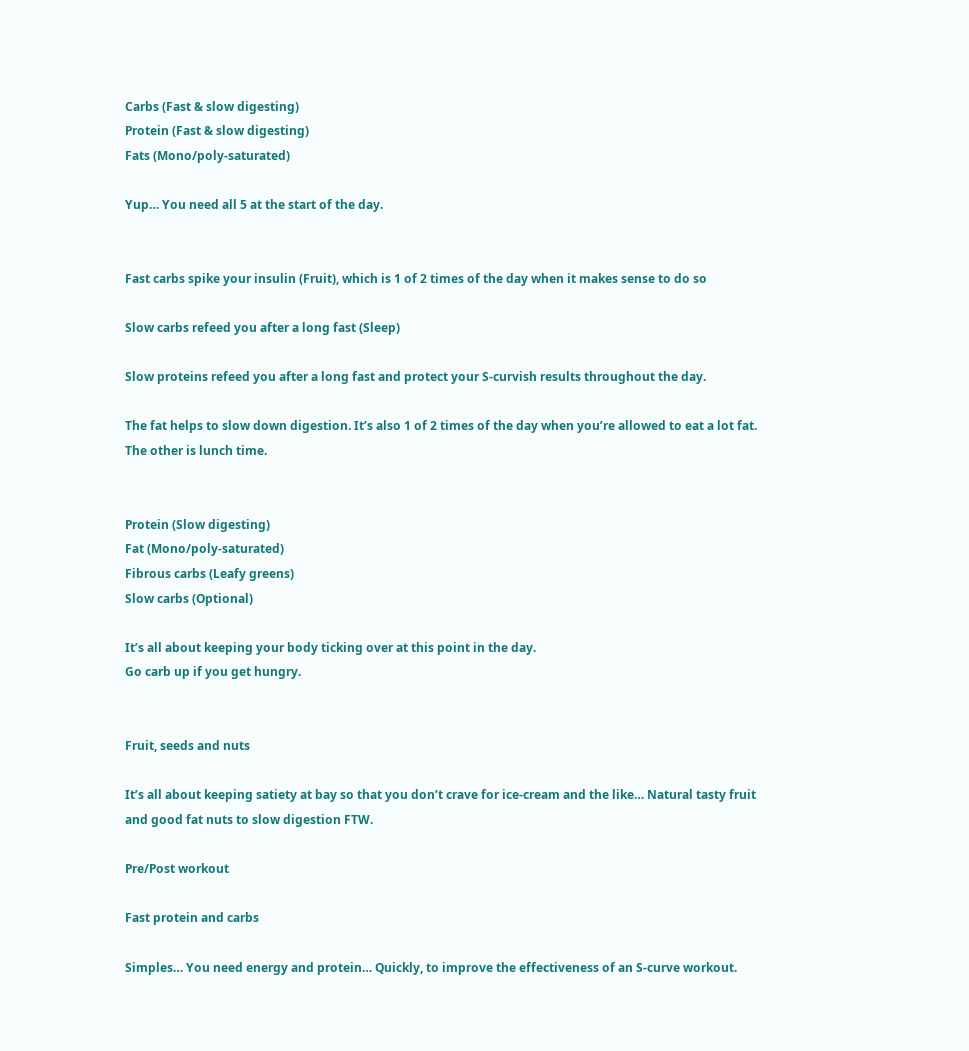Carbs (Fast & slow digesting)
Protein (Fast & slow digesting)
Fats (Mono/poly-saturated)

Yup… You need all 5 at the start of the day.


Fast carbs spike your insulin (Fruit), which is 1 of 2 times of the day when it makes sense to do so

Slow carbs refeed you after a long fast (Sleep)

Slow proteins refeed you after a long fast and protect your S-curvish results throughout the day.

The fat helps to slow down digestion. It’s also 1 of 2 times of the day when you’re allowed to eat a lot fat. The other is lunch time.


Protein (Slow digesting)
Fat (Mono/poly-saturated)
Fibrous carbs (Leafy greens)
Slow carbs (Optional)

It’s all about keeping your body ticking over at this point in the day.
Go carb up if you get hungry.


Fruit, seeds and nuts

It’s all about keeping satiety at bay so that you don’t crave for ice-cream and the like… Natural tasty fruit and good fat nuts to slow digestion FTW.

Pre/Post workout

Fast protein and carbs

Simples… You need energy and protein… Quickly, to improve the effectiveness of an S-curve workout.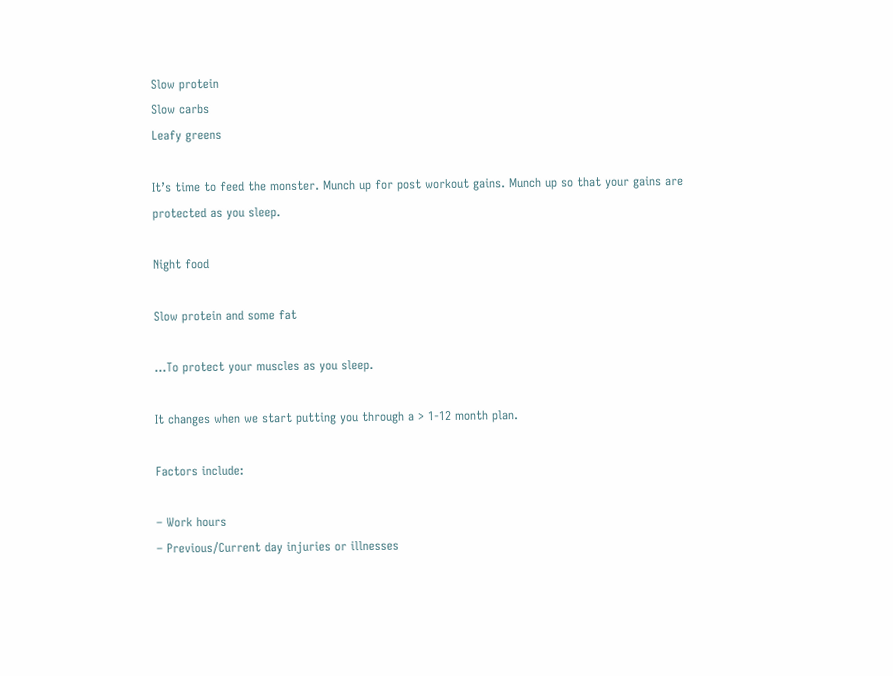Slow protein
Slow carbs
Leafy greens

It’s time to feed the monster. Munch up for post workout gains. Munch up so that your gains are protected as you sleep.

Night food

Slow protein and some fat

…To protect your muscles as you sleep.

It changes when we start putting you through a > 1-12 month plan.

Factors include:

– Work hours
– Previous/Current day injuries or illnesses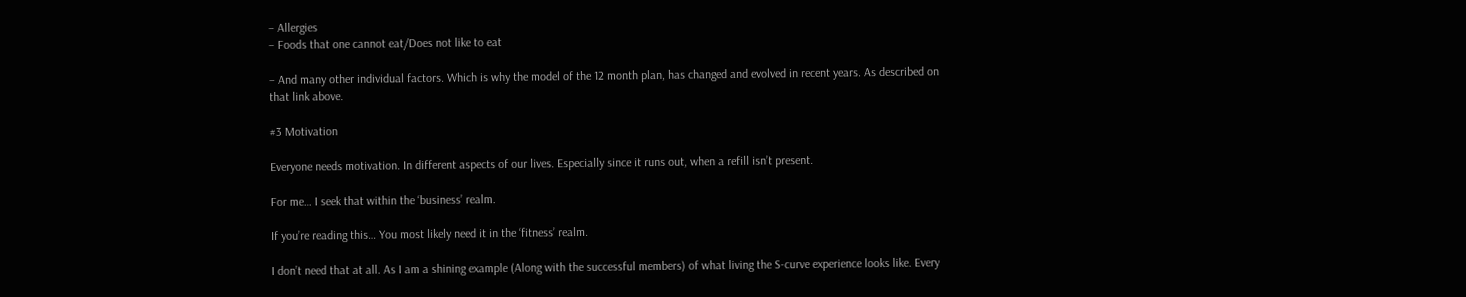– Allergies
– Foods that one cannot eat/Does not like to eat

– And many other individual factors. Which is why the model of the 12 month plan, has changed and evolved in recent years. As described on that link above.

#3 Motivation

Everyone needs motivation. In different aspects of our lives. Especially since it runs out, when a refill isn’t present.

For me… I seek that within the ‘business’ realm.

If you’re reading this… You most likely need it in the ‘fitness’ realm.

I don’t need that at all. As I am a shining example (Along with the successful members) of what living the S-curve experience looks like. Every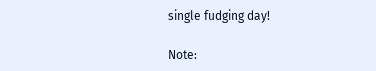single fudging day!

Note: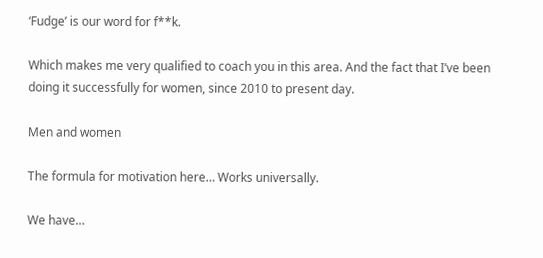‘Fudge’ is our word for f**k.

Which makes me very qualified to coach you in this area. And the fact that I’ve been doing it successfully for women, since 2010 to present day.

Men and women

The formula for motivation here… Works universally.

We have…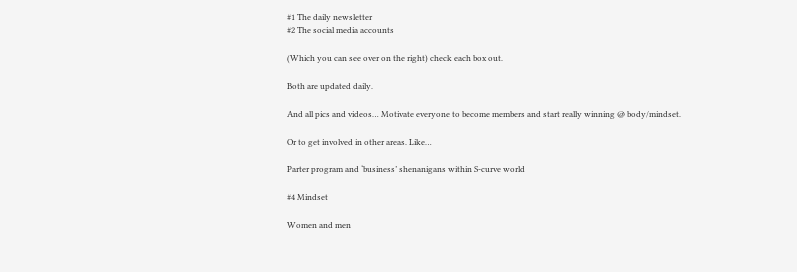#1 The daily newsletter
#2 The social media accounts

(Which you can see over on the right) check each box out.

Both are updated daily.

And all pics and videos… Motivate everyone to become members and start really winning @ body/mindset.

Or to get involved in other areas. Like…

Parter program and ‘business’ shenanigans within S-curve world

#4 Mindset

Women and men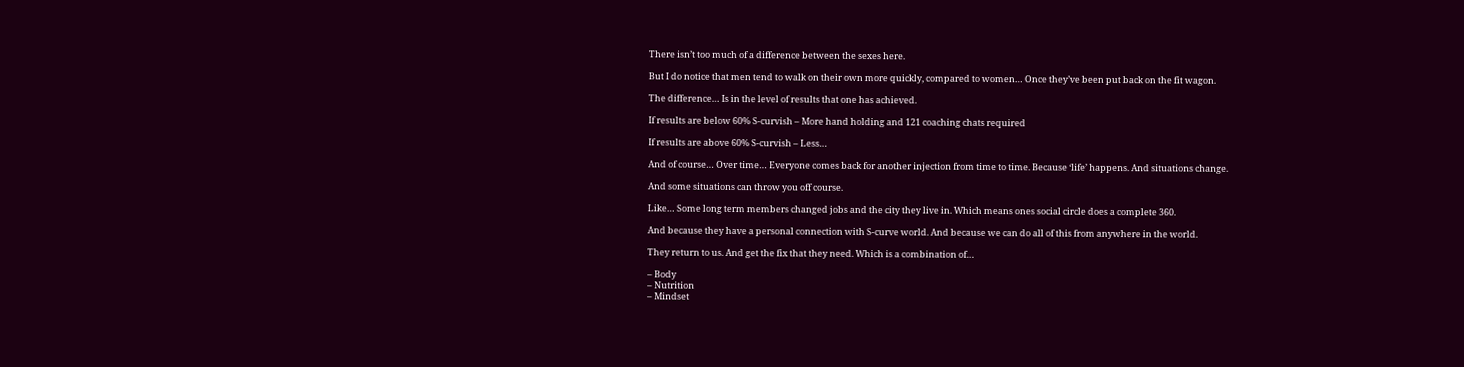There isn’t too much of a difference between the sexes here.

But I do notice that men tend to walk on their own more quickly, compared to women… Once they’ve been put back on the fit wagon.

The difference… Is in the level of results that one has achieved.

If results are below 60% S-curvish – More hand holding and 121 coaching chats required

If results are above 60% S-curvish – Less…

And of course… Over time… Everyone comes back for another injection from time to time. Because ‘life’ happens. And situations change.

And some situations can throw you off course.

Like… Some long term members changed jobs and the city they live in. Which means ones social circle does a complete 360.

And because they have a personal connection with S-curve world. And because we can do all of this from anywhere in the world.

They return to us. And get the fix that they need. Which is a combination of…

– Body
– Nutrition
– Mindset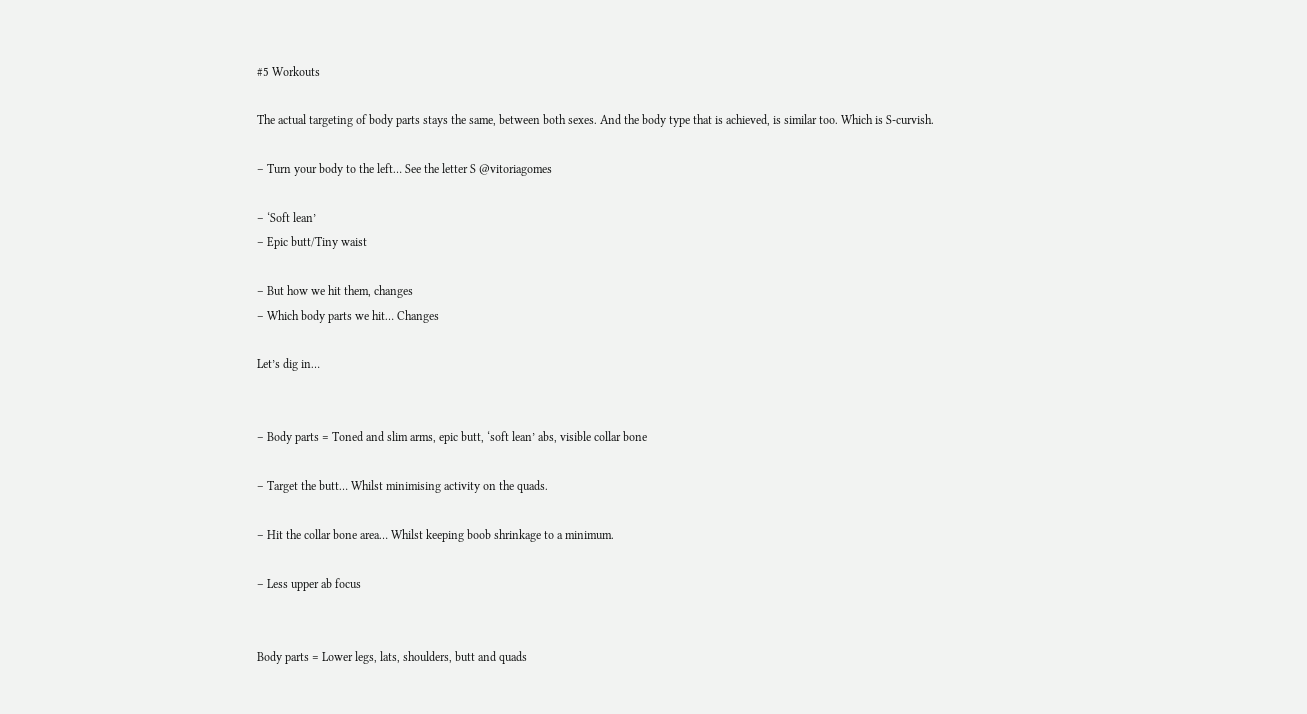#5 Workouts

The actual targeting of body parts stays the same, between both sexes. And the body type that is achieved, is similar too. Which is S-curvish.

– Turn your body to the left… See the letter S @vitoriagomes

– ‘Soft lean’
– Epic butt/Tiny waist

– But how we hit them, changes
– Which body parts we hit… Changes

Let’s dig in…


– Body parts = Toned and slim arms, epic butt, ‘soft lean’ abs, visible collar bone

– Target the butt… Whilst minimising activity on the quads.

– Hit the collar bone area… Whilst keeping boob shrinkage to a minimum.

– Less upper ab focus


Body parts = Lower legs, lats, shoulders, butt and quads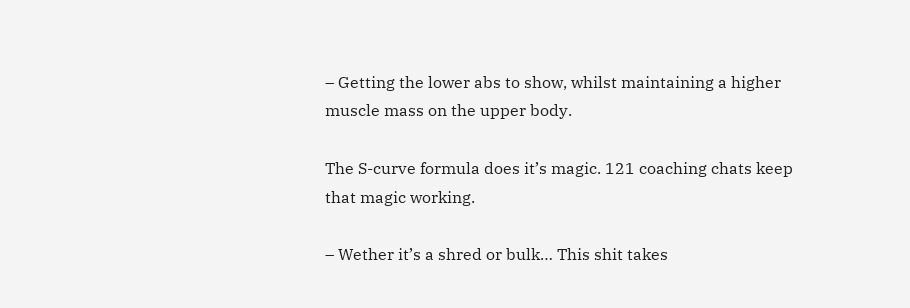– Getting the lower abs to show, whilst maintaining a higher muscle mass on the upper body.

The S-curve formula does it’s magic. 121 coaching chats keep that magic working.

– Wether it’s a shred or bulk… This shit takes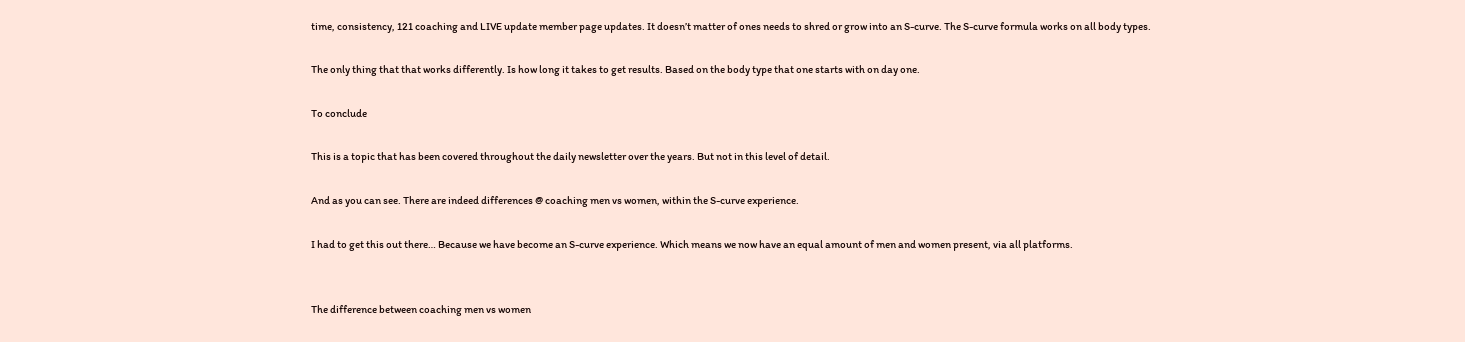time, consistency, 121 coaching and LIVE update member page updates. It doesn’t matter of ones needs to shred or grow into an S-curve. The S-curve formula works on all body types.

The only thing that that works differently. Is how long it takes to get results. Based on the body type that one starts with on day one.

To conclude

This is a topic that has been covered throughout the daily newsletter over the years. But not in this level of detail.

And as you can see. There are indeed differences @ coaching men vs women, within the S-curve experience.

I had to get this out there… Because we have become an S-curve experience. Which means we now have an equal amount of men and women present, via all platforms.


The difference between coaching men vs women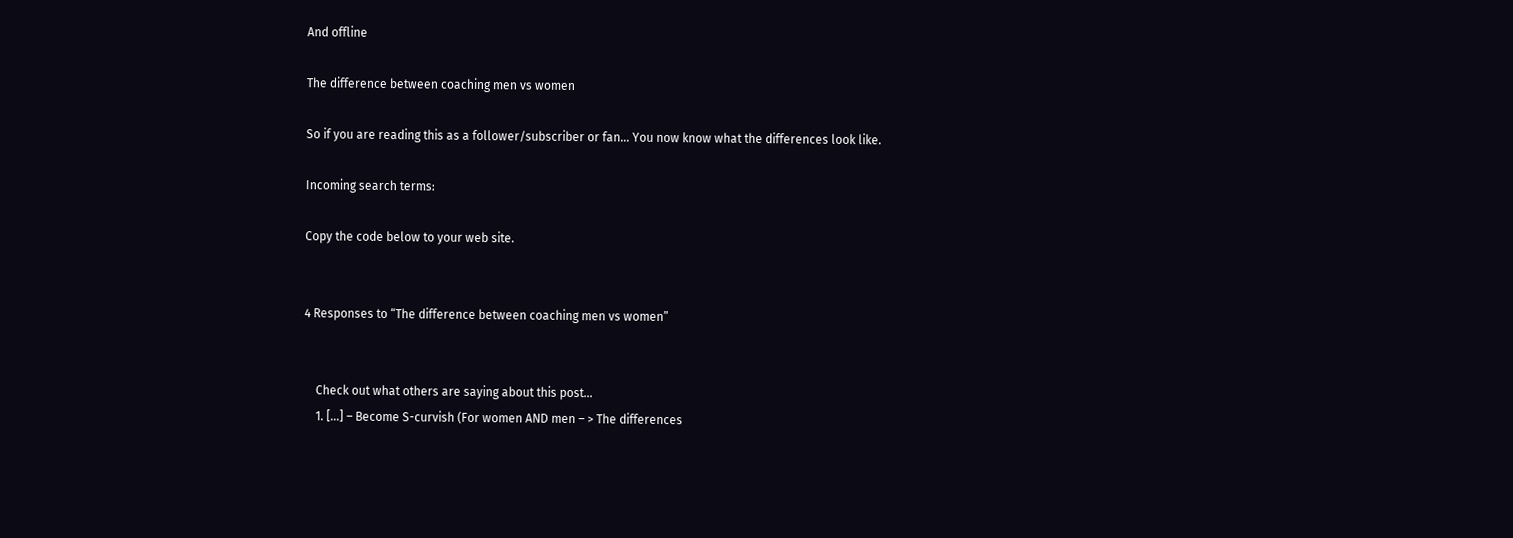And offline

The difference between coaching men vs women

So if you are reading this as a follower/subscriber or fan… You now know what the differences look like.

Incoming search terms:

Copy the code below to your web site.


4 Responses to “The difference between coaching men vs women”


    Check out what others are saying about this post...
    1. […] – Become S-curvish (For women AND men – > The differences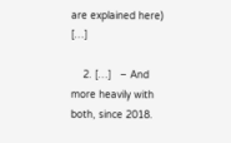are explained here) […]

    2. […]   – And more heavily with both, since 2018.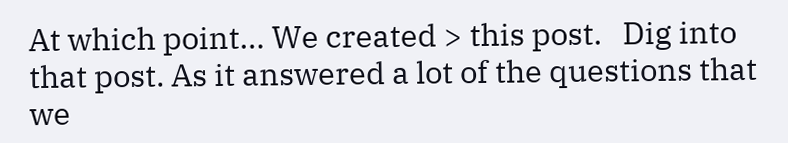At which point… We created > this post.   Dig into that post. As it answered a lot of the questions that we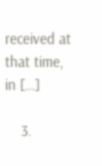received at that time, in […]

    3.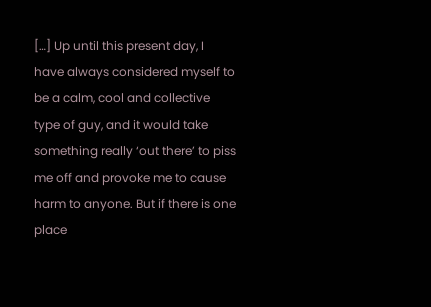[…] Up until this present day, I have always considered myself to be a calm, cool and collective type of guy, and it would take something really ‘out there’ to piss me off and provoke me to cause harm to anyone. But if there is one place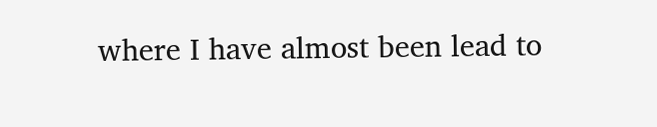where I have almost been lead to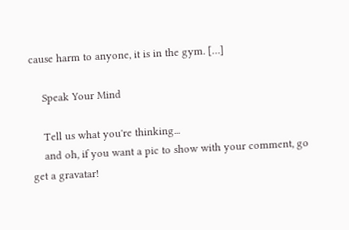cause harm to anyone, it is in the gym. […]

    Speak Your Mind

    Tell us what you're thinking...
    and oh, if you want a pic to show with your comment, go get a gravatar!